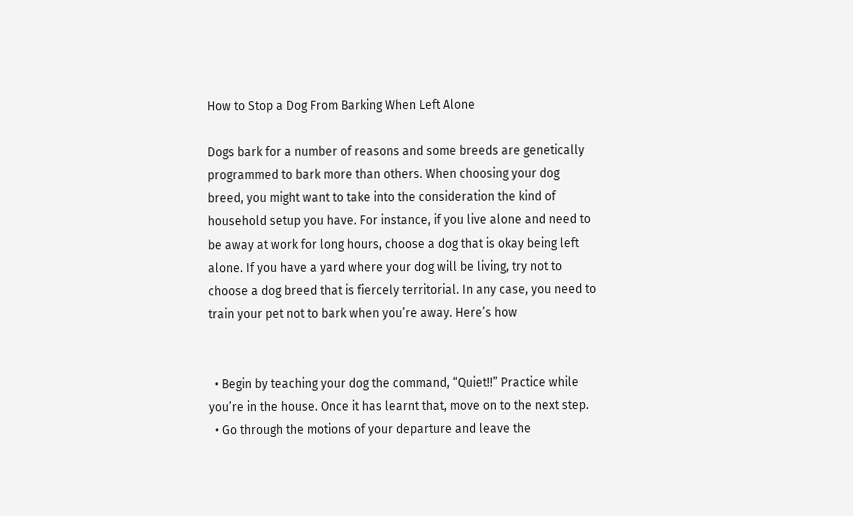How to Stop a Dog From Barking When Left Alone

Dogs bark for a number of reasons and some breeds are genetically programmed to bark more than others. When choosing your dog breed, you might want to take into the consideration the kind of household setup you have. For instance, if you live alone and need to be away at work for long hours, choose a dog that is okay being left alone. If you have a yard where your dog will be living, try not to choose a dog breed that is fiercely territorial. In any case, you need to train your pet not to bark when you’re away. Here’s how


  • Begin by teaching your dog the command, “Quiet!!” Practice while you’re in the house. Once it has learnt that, move on to the next step.
  • Go through the motions of your departure and leave the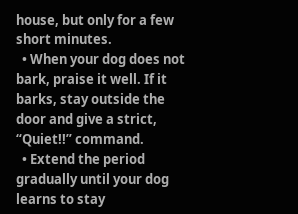house, but only for a few short minutes.
  • When your dog does not bark, praise it well. If it barks, stay outside the door and give a strict, “Quiet!!” command.
  • Extend the period gradually until your dog learns to stay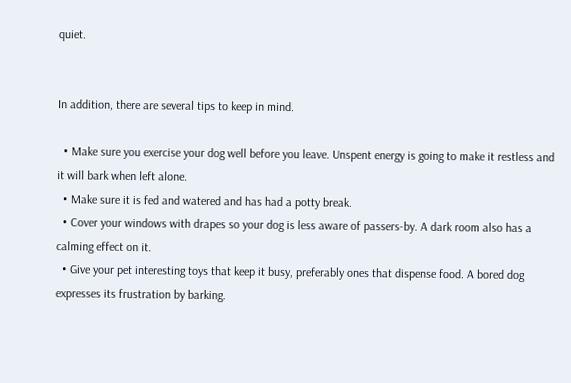quiet.


In addition, there are several tips to keep in mind.

  • Make sure you exercise your dog well before you leave. Unspent energy is going to make it restless and it will bark when left alone.
  • Make sure it is fed and watered and has had a potty break.
  • Cover your windows with drapes so your dog is less aware of passers-by. A dark room also has a calming effect on it.
  • Give your pet interesting toys that keep it busy, preferably ones that dispense food. A bored dog expresses its frustration by barking.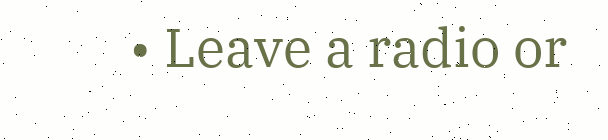• Leave a radio or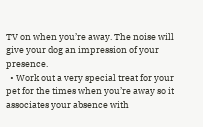TV on when you’re away. The noise will give your dog an impression of your presence.
  • Work out a very special treat for your pet for the times when you’re away so it associates your absence with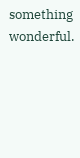something wonderful.